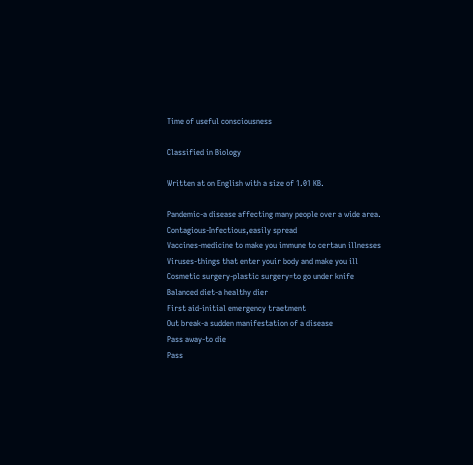Time of useful consciousness

Classified in Biology

Written at on English with a size of 1.01 KB.

Pandemic-a disease affecting many people over a wide area.
Contagious-Infectious,easily spread
Vaccines-medicine to make you immune to certaun illnesses
Viruses-things that enter youir body and make you ill
Cosmetic surgery-plastic surgery=to go under knife
Balanced diet-a healthy dier
First aid-initial emergency traetment
Out break-a sudden manifestation of a disease
Pass away-to die
Pass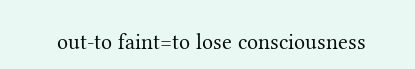out-to faint=to lose consciousness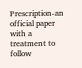Prescription-an official paper with a treatment to follow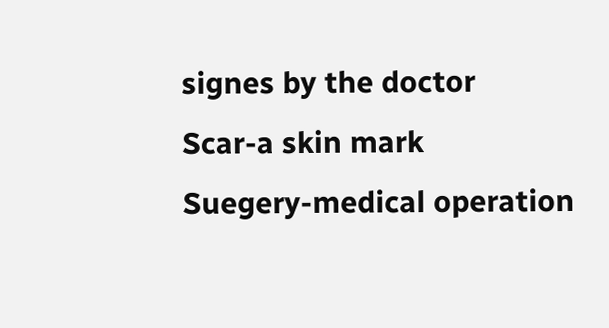signes by the doctor
Scar-a skin mark
Suegery-medical operation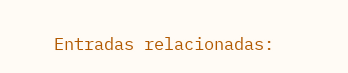Entradas relacionadas: